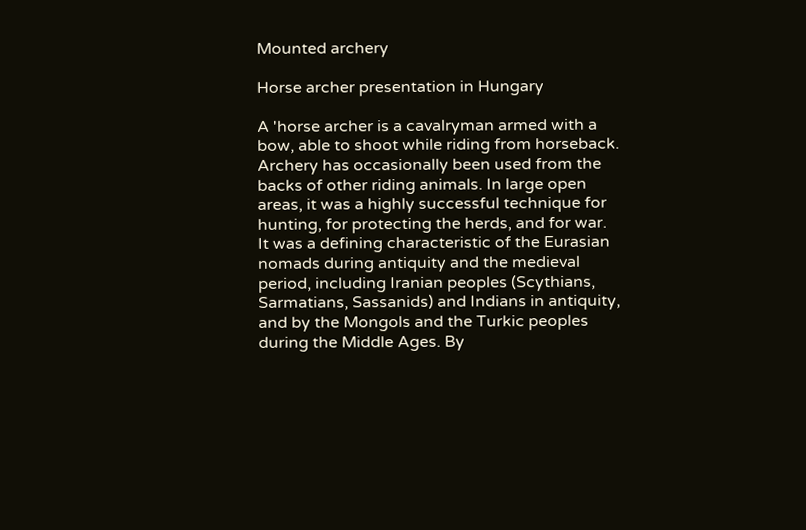Mounted archery

Horse archer presentation in Hungary

A 'horse archer is a cavalryman armed with a bow, able to shoot while riding from horseback. Archery has occasionally been used from the backs of other riding animals. In large open areas, it was a highly successful technique for hunting, for protecting the herds, and for war. It was a defining characteristic of the Eurasian nomads during antiquity and the medieval period, including Iranian peoples (Scythians, Sarmatians, Sassanids) and Indians in antiquity, and by the Mongols and the Turkic peoples during the Middle Ages. By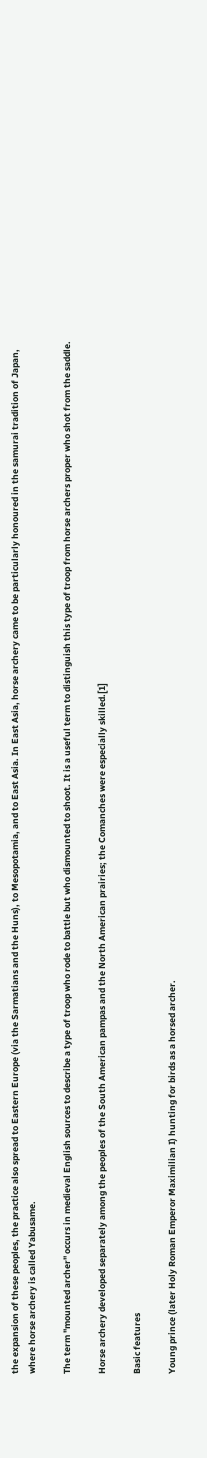the expansion of these peoples, the practice also spread to Eastern Europe (via the Sarmatians and the Huns), to Mesopotamia, and to East Asia. In East Asia, horse archery came to be particularly honoured in the samurai tradition of Japan, where horse archery is called Yabusame.

The term "mounted archer" occurs in medieval English sources to describe a type of troop who rode to battle but who dismounted to shoot. It is a useful term to distinguish this type of troop from horse archers proper who shot from the saddle.

Horse archery developed separately among the peoples of the South American pampas and the North American prairies; the Comanches were especially skilled.[1]

Basic features

Young prince (later Holy Roman Emperor Maximilian I) hunting for birds as a horsed archer.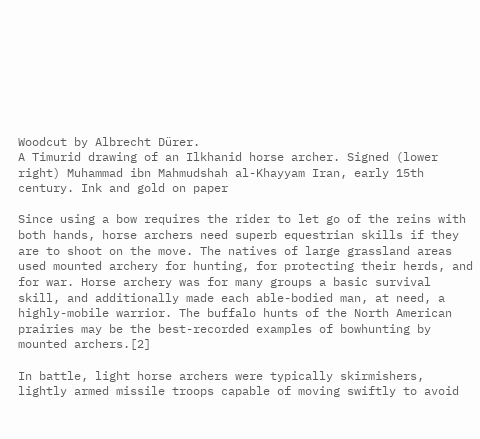Woodcut by Albrecht Dürer.
A Timurid drawing of an Ilkhanid horse archer. Signed (lower right) Muhammad ibn Mahmudshah al-Khayyam Iran, early 15th century. Ink and gold on paper

Since using a bow requires the rider to let go of the reins with both hands, horse archers need superb equestrian skills if they are to shoot on the move. The natives of large grassland areas used mounted archery for hunting, for protecting their herds, and for war. Horse archery was for many groups a basic survival skill, and additionally made each able-bodied man, at need, a highly-mobile warrior. The buffalo hunts of the North American prairies may be the best-recorded examples of bowhunting by mounted archers.[2]

In battle, light horse archers were typically skirmishers, lightly armed missile troops capable of moving swiftly to avoid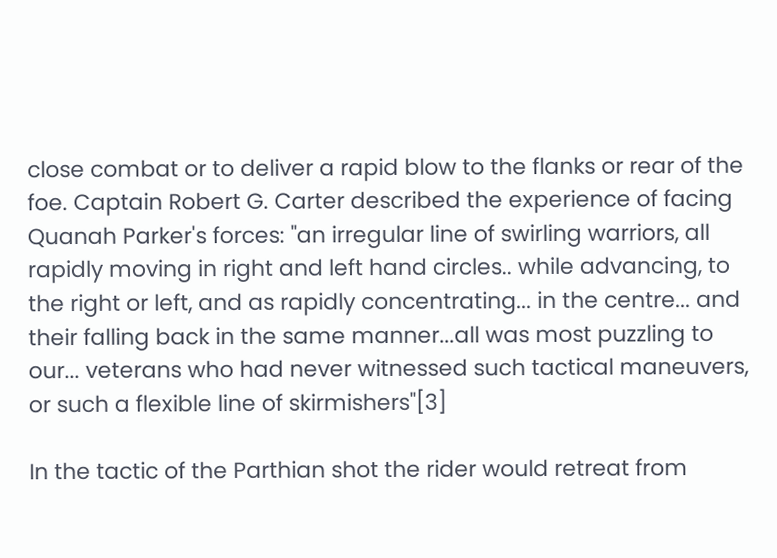close combat or to deliver a rapid blow to the flanks or rear of the foe. Captain Robert G. Carter described the experience of facing Quanah Parker's forces: "an irregular line of swirling warriors, all rapidly moving in right and left hand circles.. while advancing, to the right or left, and as rapidly concentrating... in the centre... and their falling back in the same manner...all was most puzzling to our... veterans who had never witnessed such tactical maneuvers, or such a flexible line of skirmishers"[3]

In the tactic of the Parthian shot the rider would retreat from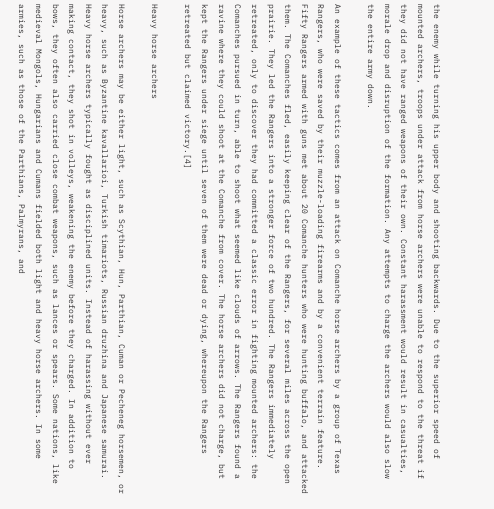the enemy while turning his upper body and shooting backwards. Due to the superior speed of mounted archers, troops under attack from horse archers were unable to respond to the threat if they did not have ranged weapons of their own. Constant harassment would result in casualties, morale drop and disruption of the formation. Any attempts to charge the archers would also slow the entire army down.

An example of these tactics comes from an attack on Comanche horse archers by a group of Texas Rangers, who were saved by their muzzle-loading firearms and by a convenient terrain feature. Fifty Rangers armed with guns met about 20 Comanche hunters who were hunting buffalo, and attacked them. The Comanches fled, easily keeping clear of the Rangers, for several miles across the open prairie. They led the Rangers into a stronger force of two hundred. The Rangers immediately retreated, only to discover they had committed a classic error in fighting mounted archers: the Comanches pursued in turn, able to shoot what seemed like clouds of arrows. The Rangers found a ravine where they could shoot at the Comanche from cover. The horse archers did not charge, but kept the Rangers under siege until seven of them were dead or dying, whereupon the Rangers retreated but claimed victory.[4]

Heavy horse archers

Horse archers may be either light, such as Scythian, Hun, Parthian, Cuman or Pecheneg horsemen, or heavy, such as Byzantine kavallarioi, Turkish timariots, Russian druzhina and Japanese samurai. Heavy horse archers typically fought as disciplined units. Instead of harassing without ever making contact, they shot in volleys, weakening the enemy before they charged. In addition to bows, they often also carried close combat weapons, such as lances or spears. Some nations, like medieval Mongols, Hungarians and Cumans fielded both light and heavy horse archers. In some armies, such as those of the Parthians, Palmyrans, and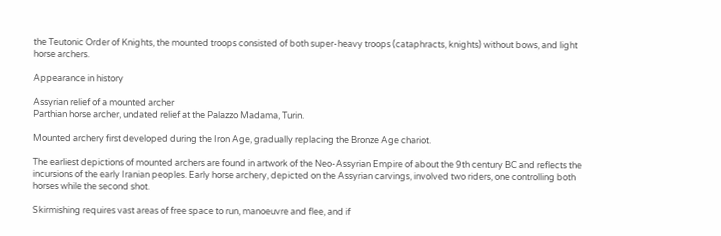the Teutonic Order of Knights, the mounted troops consisted of both super-heavy troops (cataphracts, knights) without bows, and light horse archers.

Appearance in history

Assyrian relief of a mounted archer
Parthian horse archer, undated relief at the Palazzo Madama, Turin.

Mounted archery first developed during the Iron Age, gradually replacing the Bronze Age chariot.

The earliest depictions of mounted archers are found in artwork of the Neo-Assyrian Empire of about the 9th century BC and reflects the incursions of the early Iranian peoples. Early horse archery, depicted on the Assyrian carvings, involved two riders, one controlling both horses while the second shot.

Skirmishing requires vast areas of free space to run, manoeuvre and flee, and if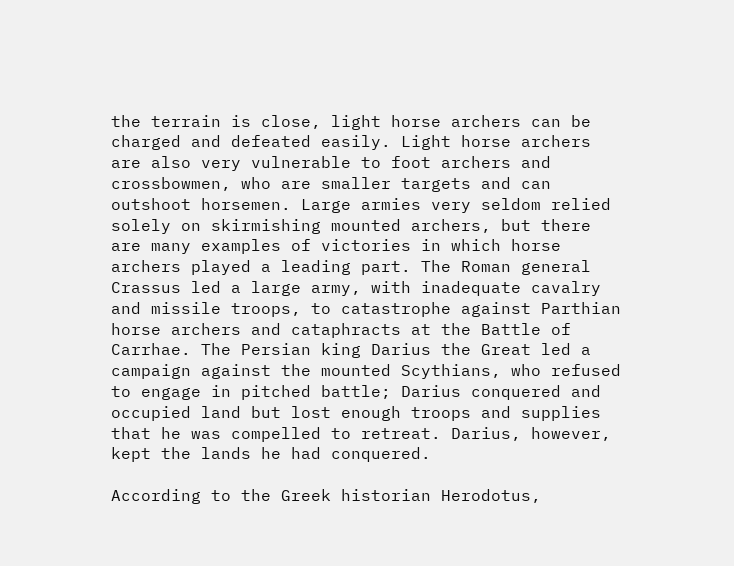the terrain is close, light horse archers can be charged and defeated easily. Light horse archers are also very vulnerable to foot archers and crossbowmen, who are smaller targets and can outshoot horsemen. Large armies very seldom relied solely on skirmishing mounted archers, but there are many examples of victories in which horse archers played a leading part. The Roman general Crassus led a large army, with inadequate cavalry and missile troops, to catastrophe against Parthian horse archers and cataphracts at the Battle of Carrhae. The Persian king Darius the Great led a campaign against the mounted Scythians, who refused to engage in pitched battle; Darius conquered and occupied land but lost enough troops and supplies that he was compelled to retreat. Darius, however, kept the lands he had conquered.

According to the Greek historian Herodotus,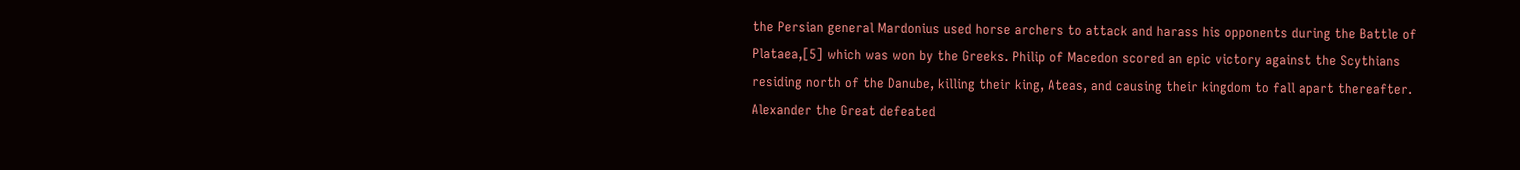the Persian general Mardonius used horse archers to attack and harass his opponents during the Battle of Plataea,[5] which was won by the Greeks. Philip of Macedon scored an epic victory against the Scythians residing north of the Danube, killing their king, Ateas, and causing their kingdom to fall apart thereafter. Alexander the Great defeated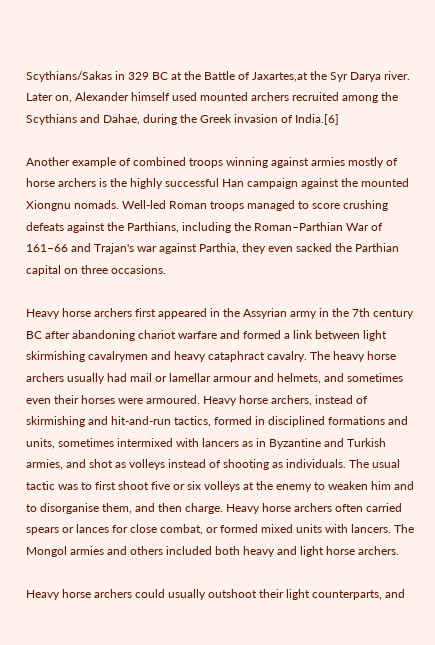Scythians/Sakas in 329 BC at the Battle of Jaxartes,at the Syr Darya river. Later on, Alexander himself used mounted archers recruited among the Scythians and Dahae, during the Greek invasion of India.[6]

Another example of combined troops winning against armies mostly of horse archers is the highly successful Han campaign against the mounted Xiongnu nomads. Well-led Roman troops managed to score crushing defeats against the Parthians, including the Roman–Parthian War of 161–66 and Trajan's war against Parthia, they even sacked the Parthian capital on three occasions.

Heavy horse archers first appeared in the Assyrian army in the 7th century BC after abandoning chariot warfare and formed a link between light skirmishing cavalrymen and heavy cataphract cavalry. The heavy horse archers usually had mail or lamellar armour and helmets, and sometimes even their horses were armoured. Heavy horse archers, instead of skirmishing and hit-and-run tactics, formed in disciplined formations and units, sometimes intermixed with lancers as in Byzantine and Turkish armies, and shot as volleys instead of shooting as individuals. The usual tactic was to first shoot five or six volleys at the enemy to weaken him and to disorganise them, and then charge. Heavy horse archers often carried spears or lances for close combat, or formed mixed units with lancers. The Mongol armies and others included both heavy and light horse archers.

Heavy horse archers could usually outshoot their light counterparts, and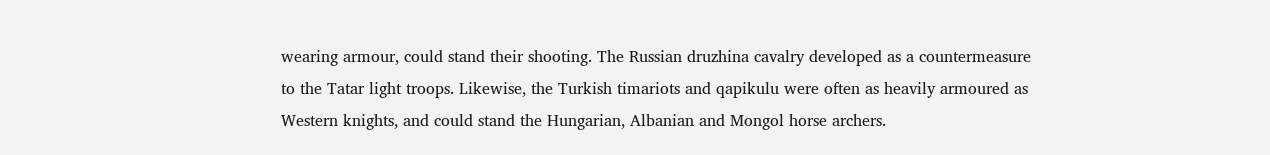wearing armour, could stand their shooting. The Russian druzhina cavalry developed as a countermeasure to the Tatar light troops. Likewise, the Turkish timariots and qapikulu were often as heavily armoured as Western knights, and could stand the Hungarian, Albanian and Mongol horse archers.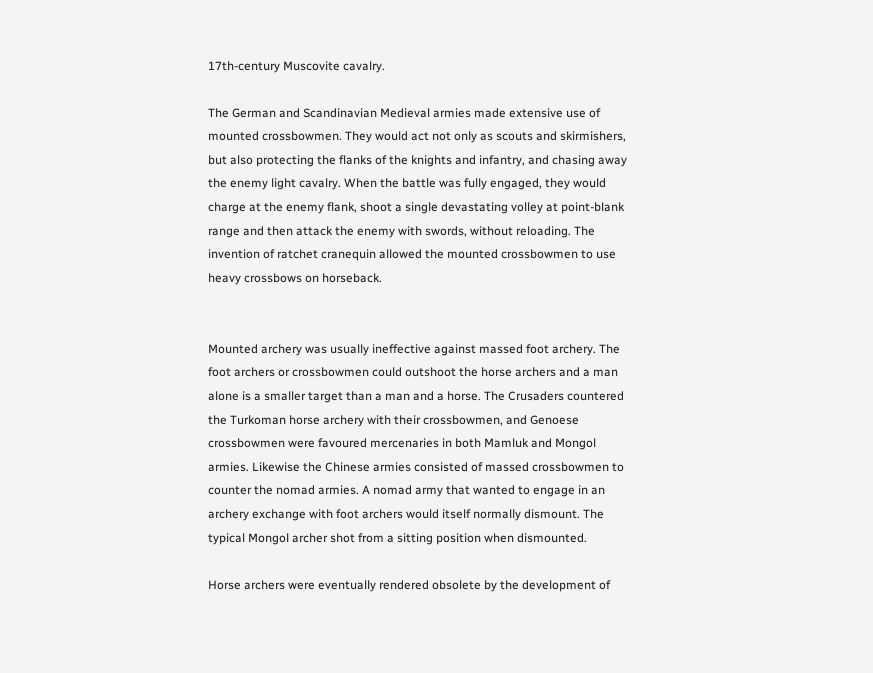17th-century Muscovite cavalry.

The German and Scandinavian Medieval armies made extensive use of mounted crossbowmen. They would act not only as scouts and skirmishers, but also protecting the flanks of the knights and infantry, and chasing away the enemy light cavalry. When the battle was fully engaged, they would charge at the enemy flank, shoot a single devastating volley at point-blank range and then attack the enemy with swords, without reloading. The invention of ratchet cranequin allowed the mounted crossbowmen to use heavy crossbows on horseback.


Mounted archery was usually ineffective against massed foot archery. The foot archers or crossbowmen could outshoot the horse archers and a man alone is a smaller target than a man and a horse. The Crusaders countered the Turkoman horse archery with their crossbowmen, and Genoese crossbowmen were favoured mercenaries in both Mamluk and Mongol armies. Likewise the Chinese armies consisted of massed crossbowmen to counter the nomad armies. A nomad army that wanted to engage in an archery exchange with foot archers would itself normally dismount. The typical Mongol archer shot from a sitting position when dismounted.

Horse archers were eventually rendered obsolete by the development of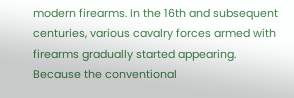modern firearms. In the 16th and subsequent centuries, various cavalry forces armed with firearms gradually started appearing. Because the conventional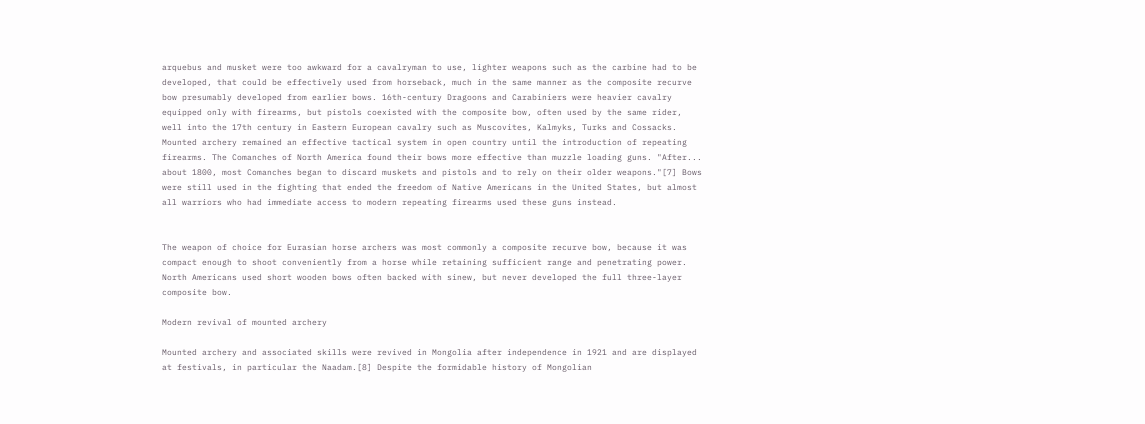arquebus and musket were too awkward for a cavalryman to use, lighter weapons such as the carbine had to be developed, that could be effectively used from horseback, much in the same manner as the composite recurve bow presumably developed from earlier bows. 16th-century Dragoons and Carabiniers were heavier cavalry equipped only with firearms, but pistols coexisted with the composite bow, often used by the same rider, well into the 17th century in Eastern European cavalry such as Muscovites, Kalmyks, Turks and Cossacks. Mounted archery remained an effective tactical system in open country until the introduction of repeating firearms. The Comanches of North America found their bows more effective than muzzle loading guns. "After... about 1800, most Comanches began to discard muskets and pistols and to rely on their older weapons."[7] Bows were still used in the fighting that ended the freedom of Native Americans in the United States, but almost all warriors who had immediate access to modern repeating firearms used these guns instead.


The weapon of choice for Eurasian horse archers was most commonly a composite recurve bow, because it was compact enough to shoot conveniently from a horse while retaining sufficient range and penetrating power. North Americans used short wooden bows often backed with sinew, but never developed the full three-layer composite bow.

Modern revival of mounted archery

Mounted archery and associated skills were revived in Mongolia after independence in 1921 and are displayed at festivals, in particular the Naadam.[8] Despite the formidable history of Mongolian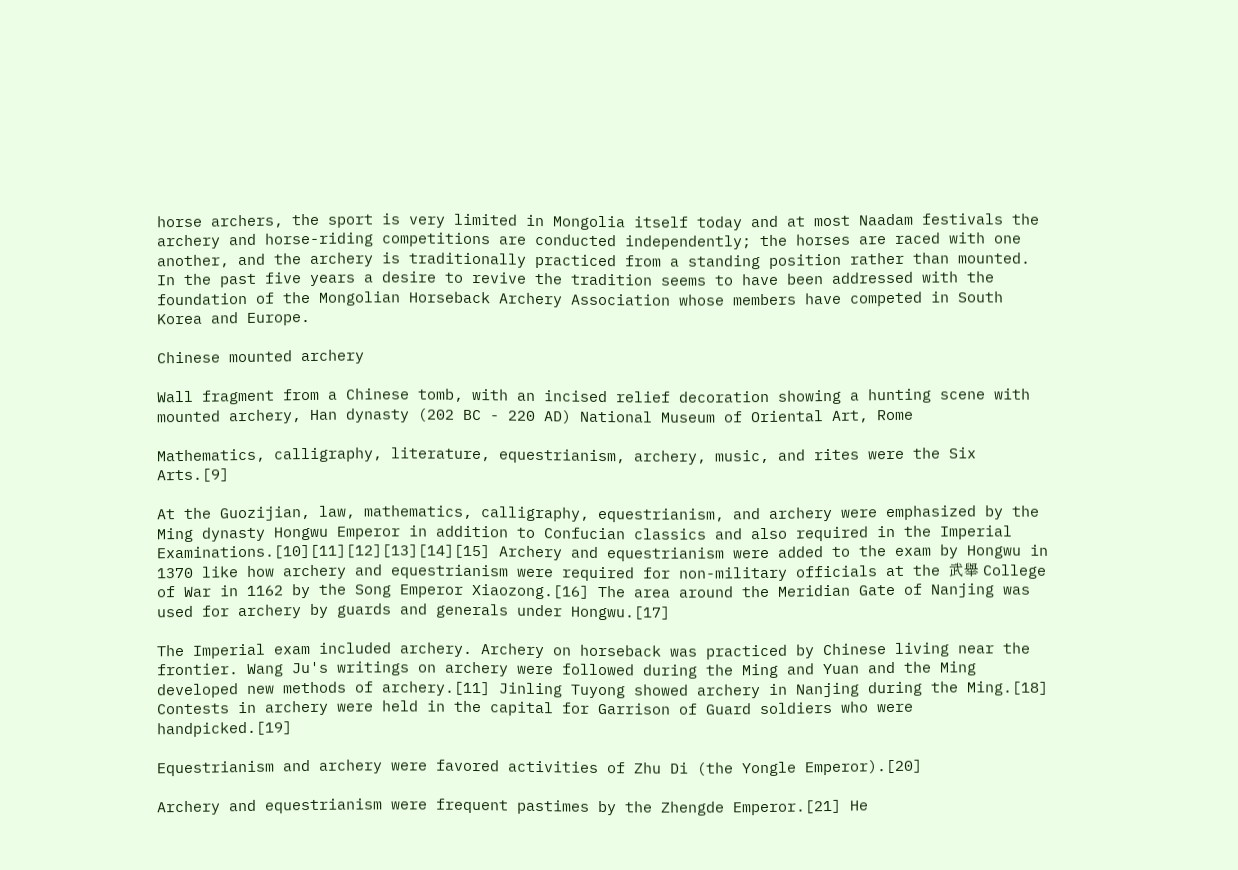horse archers, the sport is very limited in Mongolia itself today and at most Naadam festivals the archery and horse-riding competitions are conducted independently; the horses are raced with one another, and the archery is traditionally practiced from a standing position rather than mounted. In the past five years a desire to revive the tradition seems to have been addressed with the foundation of the Mongolian Horseback Archery Association whose members have competed in South Korea and Europe.

Chinese mounted archery

Wall fragment from a Chinese tomb, with an incised relief decoration showing a hunting scene with mounted archery, Han dynasty (202 BC - 220 AD) National Museum of Oriental Art, Rome

Mathematics, calligraphy, literature, equestrianism, archery, music, and rites were the Six Arts.[9]

At the Guozijian, law, mathematics, calligraphy, equestrianism, and archery were emphasized by the Ming dynasty Hongwu Emperor in addition to Confucian classics and also required in the Imperial Examinations.[10][11][12][13][14][15] Archery and equestrianism were added to the exam by Hongwu in 1370 like how archery and equestrianism were required for non-military officials at the 武舉 College of War in 1162 by the Song Emperor Xiaozong.[16] The area around the Meridian Gate of Nanjing was used for archery by guards and generals under Hongwu.[17]

The Imperial exam included archery. Archery on horseback was practiced by Chinese living near the frontier. Wang Ju's writings on archery were followed during the Ming and Yuan and the Ming developed new methods of archery.[11] Jinling Tuyong showed archery in Nanjing during the Ming.[18] Contests in archery were held in the capital for Garrison of Guard soldiers who were handpicked.[19]

Equestrianism and archery were favored activities of Zhu Di (the Yongle Emperor).[20]

Archery and equestrianism were frequent pastimes by the Zhengde Emperor.[21] He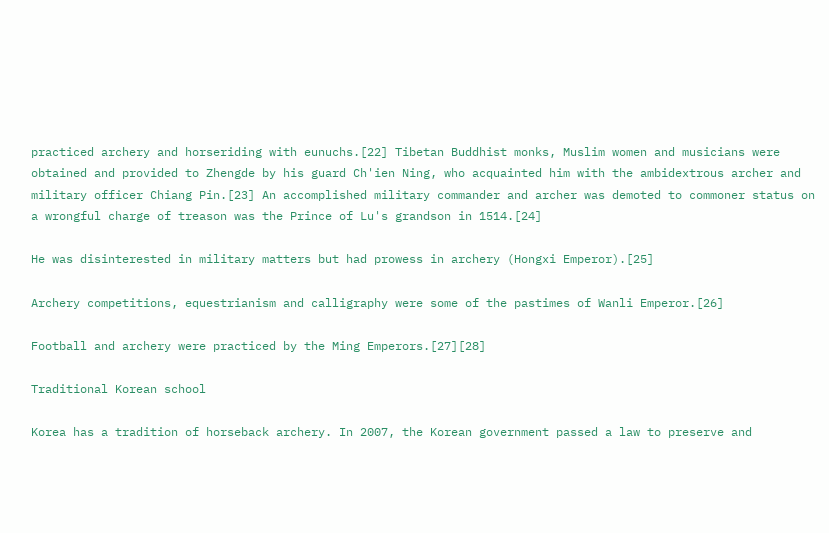practiced archery and horseriding with eunuchs.[22] Tibetan Buddhist monks, Muslim women and musicians were obtained and provided to Zhengde by his guard Ch'ien Ning, who acquainted him with the ambidextrous archer and military officer Chiang Pin.[23] An accomplished military commander and archer was demoted to commoner status on a wrongful charge of treason was the Prince of Lu's grandson in 1514.[24]

He was disinterested in military matters but had prowess in archery (Hongxi Emperor).[25]

Archery competitions, equestrianism and calligraphy were some of the pastimes of Wanli Emperor.[26]

Football and archery were practiced by the Ming Emperors.[27][28]

Traditional Korean school

Korea has a tradition of horseback archery. In 2007, the Korean government passed a law to preserve and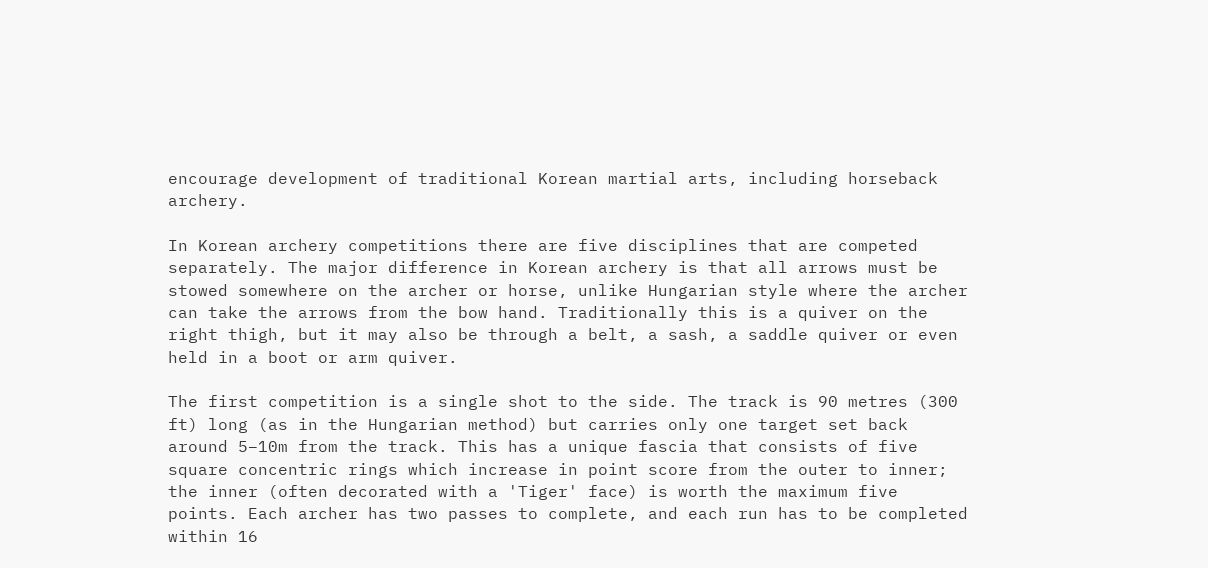encourage development of traditional Korean martial arts, including horseback archery.

In Korean archery competitions there are five disciplines that are competed separately. The major difference in Korean archery is that all arrows must be stowed somewhere on the archer or horse, unlike Hungarian style where the archer can take the arrows from the bow hand. Traditionally this is a quiver on the right thigh, but it may also be through a belt, a sash, a saddle quiver or even held in a boot or arm quiver.

The first competition is a single shot to the side. The track is 90 metres (300 ft) long (as in the Hungarian method) but carries only one target set back around 5–10m from the track. This has a unique fascia that consists of five square concentric rings which increase in point score from the outer to inner; the inner (often decorated with a 'Tiger' face) is worth the maximum five points. Each archer has two passes to complete, and each run has to be completed within 16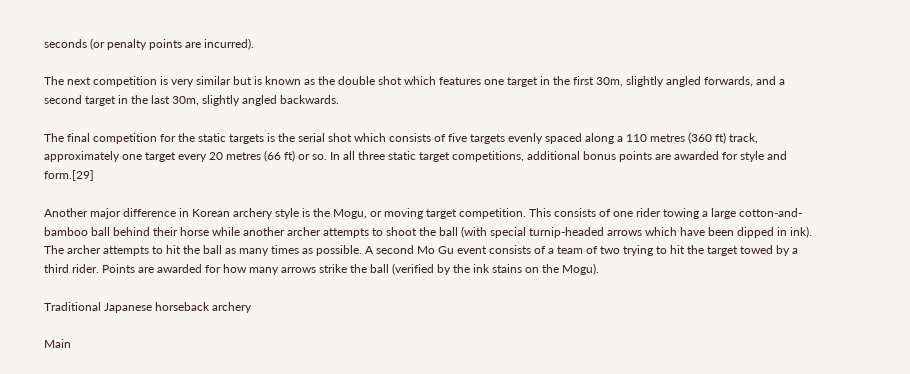seconds (or penalty points are incurred).

The next competition is very similar but is known as the double shot which features one target in the first 30m, slightly angled forwards, and a second target in the last 30m, slightly angled backwards.

The final competition for the static targets is the serial shot which consists of five targets evenly spaced along a 110 metres (360 ft) track, approximately one target every 20 metres (66 ft) or so. In all three static target competitions, additional bonus points are awarded for style and form.[29]

Another major difference in Korean archery style is the Mogu, or moving target competition. This consists of one rider towing a large cotton-and-bamboo ball behind their horse while another archer attempts to shoot the ball (with special turnip-headed arrows which have been dipped in ink). The archer attempts to hit the ball as many times as possible. A second Mo Gu event consists of a team of two trying to hit the target towed by a third rider. Points are awarded for how many arrows strike the ball (verified by the ink stains on the Mogu).

Traditional Japanese horseback archery

Main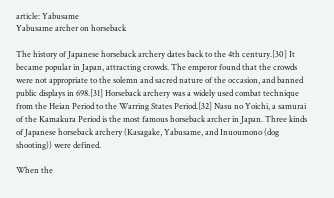article: Yabusame
Yabusame archer on horseback

The history of Japanese horseback archery dates back to the 4th century.[30] It became popular in Japan, attracting crowds. The emperor found that the crowds were not appropriate to the solemn and sacred nature of the occasion, and banned public displays in 698.[31] Horseback archery was a widely used combat technique from the Heian Period to the Warring States Period.[32] Nasu no Yoichi, a samurai of the Kamakura Period is the most famous horseback archer in Japan. Three kinds of Japanese horseback archery (Kasagake, Yabusame, and Inuoumono (dog shooting)) were defined.

When the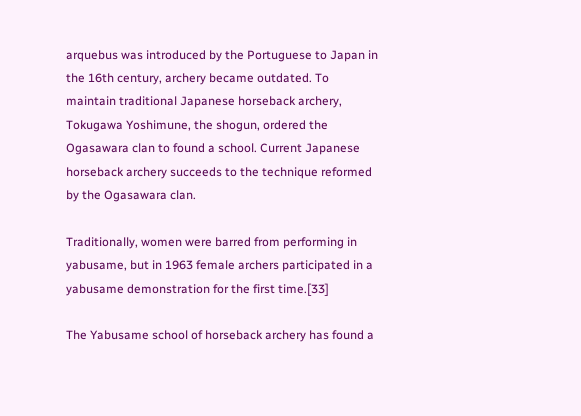arquebus was introduced by the Portuguese to Japan in the 16th century, archery became outdated. To maintain traditional Japanese horseback archery, Tokugawa Yoshimune, the shogun, ordered the Ogasawara clan to found a school. Current Japanese horseback archery succeeds to the technique reformed by the Ogasawara clan.

Traditionally, women were barred from performing in yabusame, but in 1963 female archers participated in a yabusame demonstration for the first time.[33]

The Yabusame school of horseback archery has found a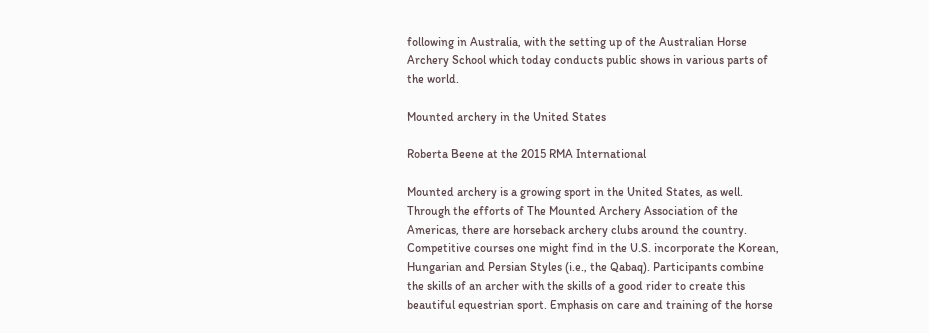following in Australia, with the setting up of the Australian Horse Archery School which today conducts public shows in various parts of the world.

Mounted archery in the United States

Roberta Beene at the 2015 RMA International

Mounted archery is a growing sport in the United States, as well. Through the efforts of The Mounted Archery Association of the Americas, there are horseback archery clubs around the country. Competitive courses one might find in the U.S. incorporate the Korean, Hungarian and Persian Styles (i.e., the Qabaq). Participants combine the skills of an archer with the skills of a good rider to create this beautiful equestrian sport. Emphasis on care and training of the horse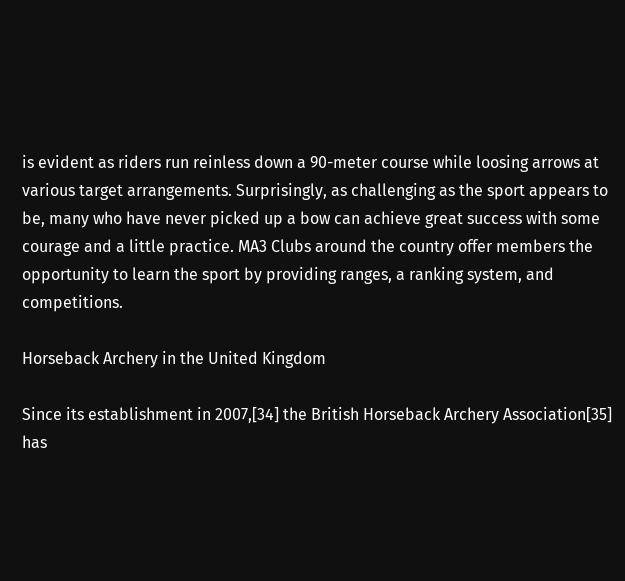is evident as riders run reinless down a 90-meter course while loosing arrows at various target arrangements. Surprisingly, as challenging as the sport appears to be, many who have never picked up a bow can achieve great success with some courage and a little practice. MA3 Clubs around the country offer members the opportunity to learn the sport by providing ranges, a ranking system, and competitions.

Horseback Archery in the United Kingdom

Since its establishment in 2007,[34] the British Horseback Archery Association[35] has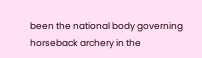been the national body governing horseback archery in the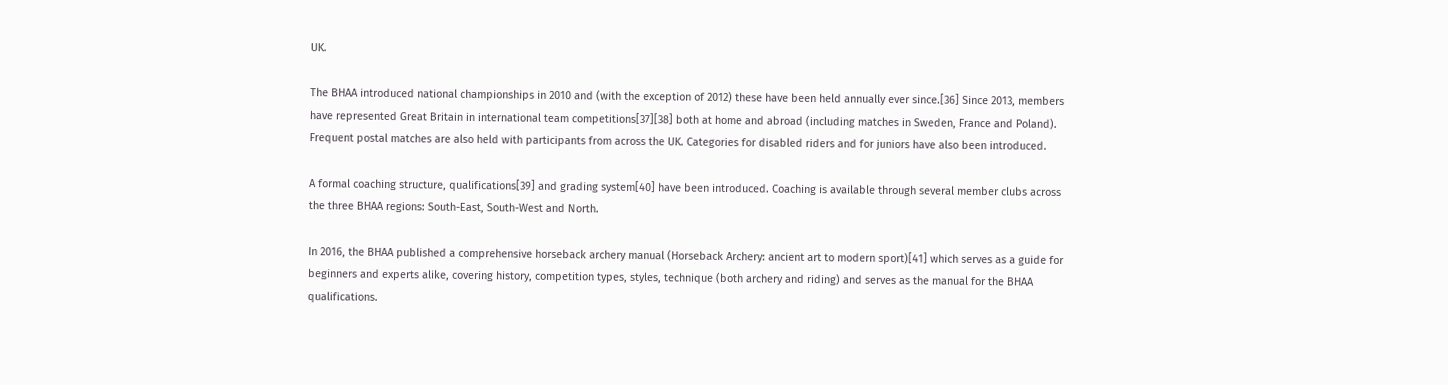UK.

The BHAA introduced national championships in 2010 and (with the exception of 2012) these have been held annually ever since.[36] Since 2013, members have represented Great Britain in international team competitions[37][38] both at home and abroad (including matches in Sweden, France and Poland). Frequent postal matches are also held with participants from across the UK. Categories for disabled riders and for juniors have also been introduced.

A formal coaching structure, qualifications[39] and grading system[40] have been introduced. Coaching is available through several member clubs across the three BHAA regions: South-East, South-West and North.

In 2016, the BHAA published a comprehensive horseback archery manual (Horseback Archery: ancient art to modern sport)[41] which serves as a guide for beginners and experts alike, covering history, competition types, styles, technique (both archery and riding) and serves as the manual for the BHAA qualifications.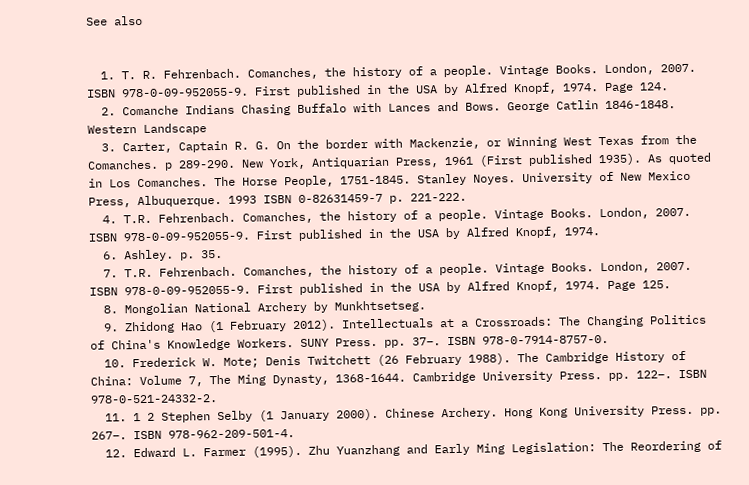See also


  1. T. R. Fehrenbach. Comanches, the history of a people. Vintage Books. London, 2007. ISBN 978-0-09-952055-9. First published in the USA by Alfred Knopf, 1974. Page 124.
  2. Comanche Indians Chasing Buffalo with Lances and Bows. George Catlin 1846-1848. Western Landscape
  3. Carter, Captain R. G. On the border with Mackenzie, or Winning West Texas from the Comanches. p 289-290. New York, Antiquarian Press, 1961 (First published 1935). As quoted in Los Comanches. The Horse People, 1751-1845. Stanley Noyes. University of New Mexico Press, Albuquerque. 1993 ISBN 0-82631459-7 p. 221-222.
  4. T.R. Fehrenbach. Comanches, the history of a people. Vintage Books. London, 2007. ISBN 978-0-09-952055-9. First published in the USA by Alfred Knopf, 1974.
  6. Ashley. p. 35.
  7. T.R. Fehrenbach. Comanches, the history of a people. Vintage Books. London, 2007. ISBN 978-0-09-952055-9. First published in the USA by Alfred Knopf, 1974. Page 125.
  8. Mongolian National Archery by Munkhtsetseg.
  9. Zhidong Hao (1 February 2012). Intellectuals at a Crossroads: The Changing Politics of China's Knowledge Workers. SUNY Press. pp. 37–. ISBN 978-0-7914-8757-0.
  10. Frederick W. Mote; Denis Twitchett (26 February 1988). The Cambridge History of China: Volume 7, The Ming Dynasty, 1368-1644. Cambridge University Press. pp. 122–. ISBN 978-0-521-24332-2.
  11. 1 2 Stephen Selby (1 January 2000). Chinese Archery. Hong Kong University Press. pp. 267–. ISBN 978-962-209-501-4.
  12. Edward L. Farmer (1995). Zhu Yuanzhang and Early Ming Legislation: The Reordering of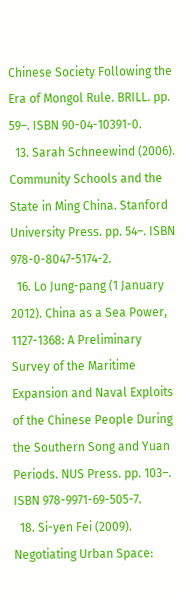Chinese Society Following the Era of Mongol Rule. BRILL. pp. 59–. ISBN 90-04-10391-0.
  13. Sarah Schneewind (2006). Community Schools and the State in Ming China. Stanford University Press. pp. 54–. ISBN 978-0-8047-5174-2.
  16. Lo Jung-pang (1 January 2012). China as a Sea Power, 1127-1368: A Preliminary Survey of the Maritime Expansion and Naval Exploits of the Chinese People During the Southern Song and Yuan Periods. NUS Press. pp. 103–. ISBN 978-9971-69-505-7.
  18. Si-yen Fei (2009). Negotiating Urban Space: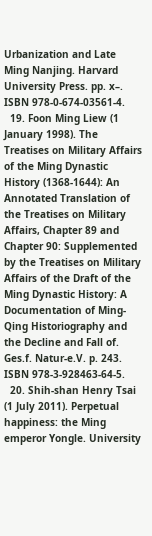Urbanization and Late Ming Nanjing. Harvard University Press. pp. x–. ISBN 978-0-674-03561-4.
  19. Foon Ming Liew (1 January 1998). The Treatises on Military Affairs of the Ming Dynastic History (1368-1644): An Annotated Translation of the Treatises on Military Affairs, Chapter 89 and Chapter 90: Supplemented by the Treatises on Military Affairs of the Draft of the Ming Dynastic History: A Documentation of Ming-Qing Historiography and the Decline and Fall of. Ges.f. Natur-e.V. p. 243. ISBN 978-3-928463-64-5.
  20. Shih-shan Henry Tsai (1 July 2011). Perpetual happiness: the Ming emperor Yongle. University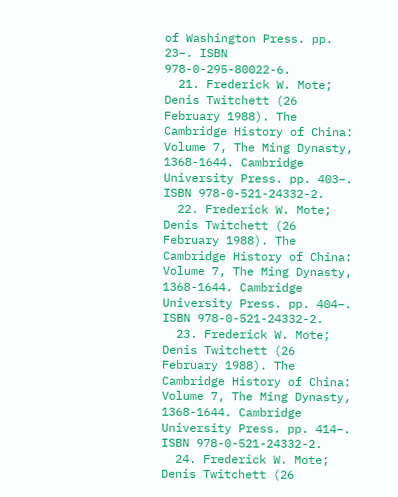of Washington Press. pp. 23–. ISBN 978-0-295-80022-6.
  21. Frederick W. Mote; Denis Twitchett (26 February 1988). The Cambridge History of China: Volume 7, The Ming Dynasty, 1368-1644. Cambridge University Press. pp. 403–. ISBN 978-0-521-24332-2.
  22. Frederick W. Mote; Denis Twitchett (26 February 1988). The Cambridge History of China: Volume 7, The Ming Dynasty, 1368-1644. Cambridge University Press. pp. 404–. ISBN 978-0-521-24332-2.
  23. Frederick W. Mote; Denis Twitchett (26 February 1988). The Cambridge History of China: Volume 7, The Ming Dynasty, 1368-1644. Cambridge University Press. pp. 414–. ISBN 978-0-521-24332-2.
  24. Frederick W. Mote; Denis Twitchett (26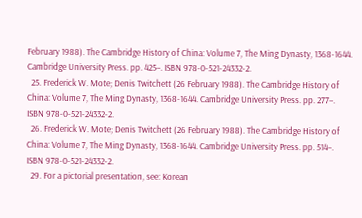February 1988). The Cambridge History of China: Volume 7, The Ming Dynasty, 1368-1644. Cambridge University Press. pp. 425–. ISBN 978-0-521-24332-2.
  25. Frederick W. Mote; Denis Twitchett (26 February 1988). The Cambridge History of China: Volume 7, The Ming Dynasty, 1368-1644. Cambridge University Press. pp. 277–. ISBN 978-0-521-24332-2.
  26. Frederick W. Mote; Denis Twitchett (26 February 1988). The Cambridge History of China: Volume 7, The Ming Dynasty, 1368-1644. Cambridge University Press. pp. 514–. ISBN 978-0-521-24332-2.
  29. For a pictorial presentation, see: Korean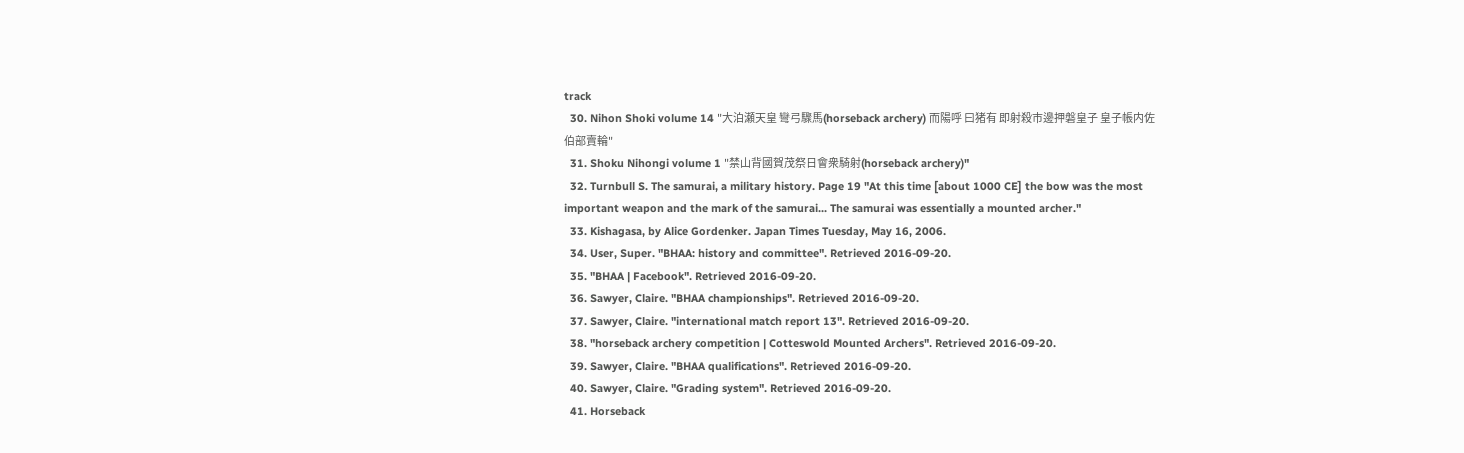track
  30. Nihon Shoki volume 14 "大泊瀬天皇 彎弓驟馬(horseback archery) 而陽呼 曰猪有 即射殺市邊押磐皇子 皇子帳内佐伯部賣輪"
  31. Shoku Nihongi volume 1 "禁山背國賀茂祭日會衆騎射(horseback archery)"
  32. Turnbull S. The samurai, a military history. Page 19 "At this time [about 1000 CE] the bow was the most important weapon and the mark of the samurai... The samurai was essentially a mounted archer."
  33. Kishagasa, by Alice Gordenker. Japan Times Tuesday, May 16, 2006.
  34. User, Super. "BHAA: history and committee". Retrieved 2016-09-20.
  35. "BHAA | Facebook". Retrieved 2016-09-20.
  36. Sawyer, Claire. "BHAA championships". Retrieved 2016-09-20.
  37. Sawyer, Claire. "international match report 13". Retrieved 2016-09-20.
  38. "horseback archery competition | Cotteswold Mounted Archers". Retrieved 2016-09-20.
  39. Sawyer, Claire. "BHAA qualifications". Retrieved 2016-09-20.
  40. Sawyer, Claire. "Grading system". Retrieved 2016-09-20.
  41. Horseback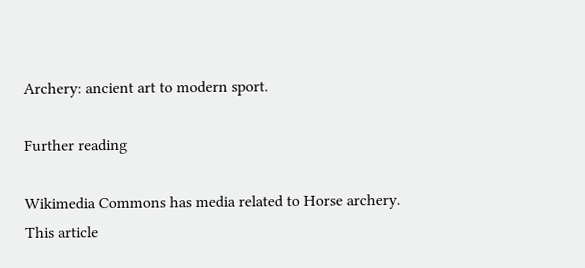Archery: ancient art to modern sport.

Further reading

Wikimedia Commons has media related to Horse archery.
This article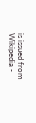is issued from Wikipedia -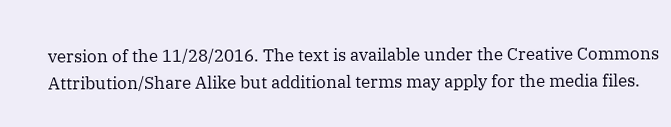version of the 11/28/2016. The text is available under the Creative Commons Attribution/Share Alike but additional terms may apply for the media files.